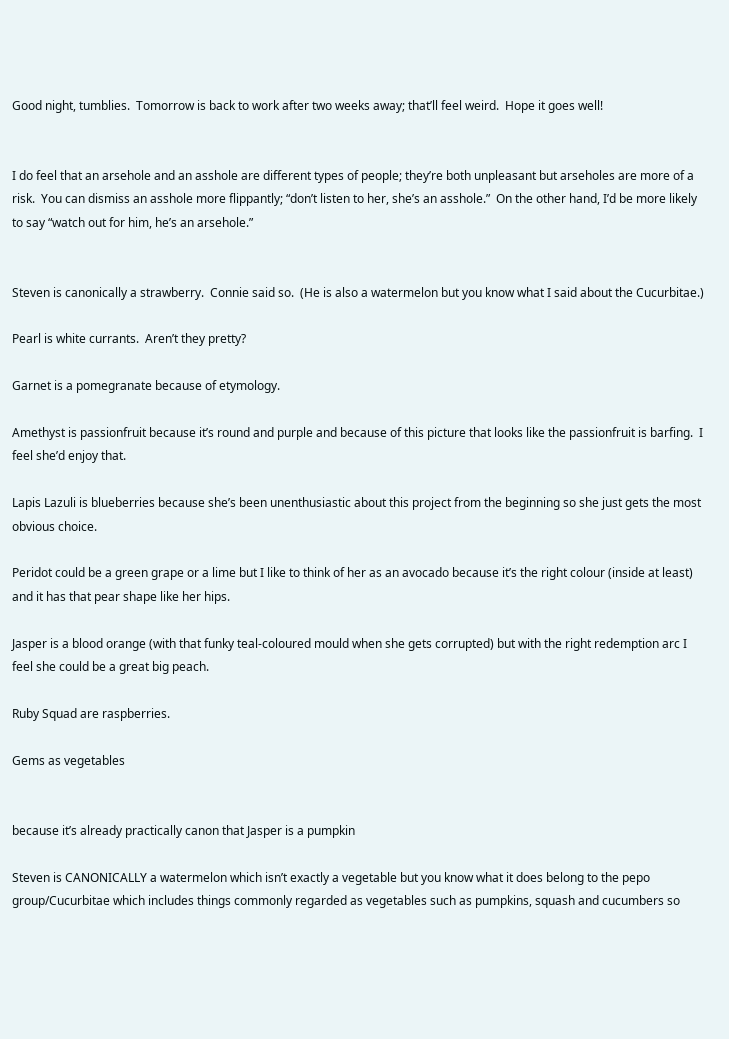Good night, tumblies.  Tomorrow is back to work after two weeks away; that’ll feel weird.  Hope it goes well!


I do feel that an arsehole and an asshole are different types of people; they’re both unpleasant but arseholes are more of a risk.  You can dismiss an asshole more flippantly; “don’t listen to her, she’s an asshole.”  On the other hand, I’d be more likely to say “watch out for him, he’s an arsehole.”


Steven is canonically a strawberry.  Connie said so.  (He is also a watermelon but you know what I said about the Cucurbitae.)

Pearl is white currants.  Aren’t they pretty?

Garnet is a pomegranate because of etymology.

Amethyst is passionfruit because it’s round and purple and because of this picture that looks like the passionfruit is barfing.  I feel she’d enjoy that.

Lapis Lazuli is blueberries because she’s been unenthusiastic about this project from the beginning so she just gets the most obvious choice.

Peridot could be a green grape or a lime but I like to think of her as an avocado because it’s the right colour (inside at least) and it has that pear shape like her hips.

Jasper is a blood orange (with that funky teal-coloured mould when she gets corrupted) but with the right redemption arc I feel she could be a great big peach.

Ruby Squad are raspberries.

Gems as vegetables


because it’s already practically canon that Jasper is a pumpkin

Steven is CANONICALLY a watermelon which isn’t exactly a vegetable but you know what it does belong to the pepo group/Cucurbitae which includes things commonly regarded as vegetables such as pumpkins, squash and cucumbers so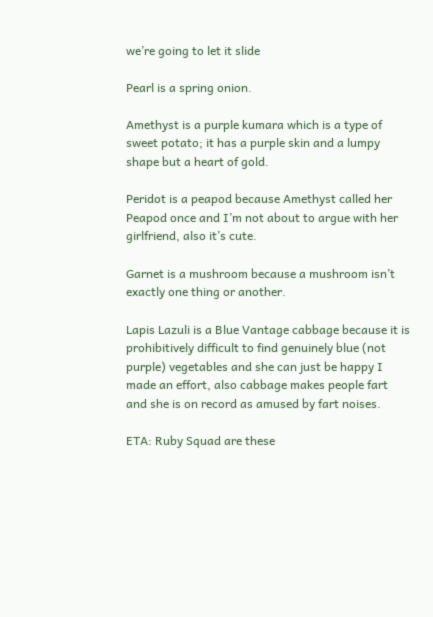we’re going to let it slide

Pearl is a spring onion.

Amethyst is a purple kumara which is a type of sweet potato; it has a purple skin and a lumpy shape but a heart of gold.

Peridot is a peapod because Amethyst called her Peapod once and I’m not about to argue with her girlfriend, also it’s cute.

Garnet is a mushroom because a mushroom isn’t exactly one thing or another.

Lapis Lazuli is a Blue Vantage cabbage because it is prohibitively difficult to find genuinely blue (not purple) vegetables and she can just be happy I made an effort, also cabbage makes people fart and she is on record as amused by fart noises.

ETA: Ruby Squad are these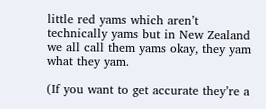little red yams which aren’t technically yams but in New Zealand we all call them yams okay, they yam what they yam.

(If you want to get accurate they’re a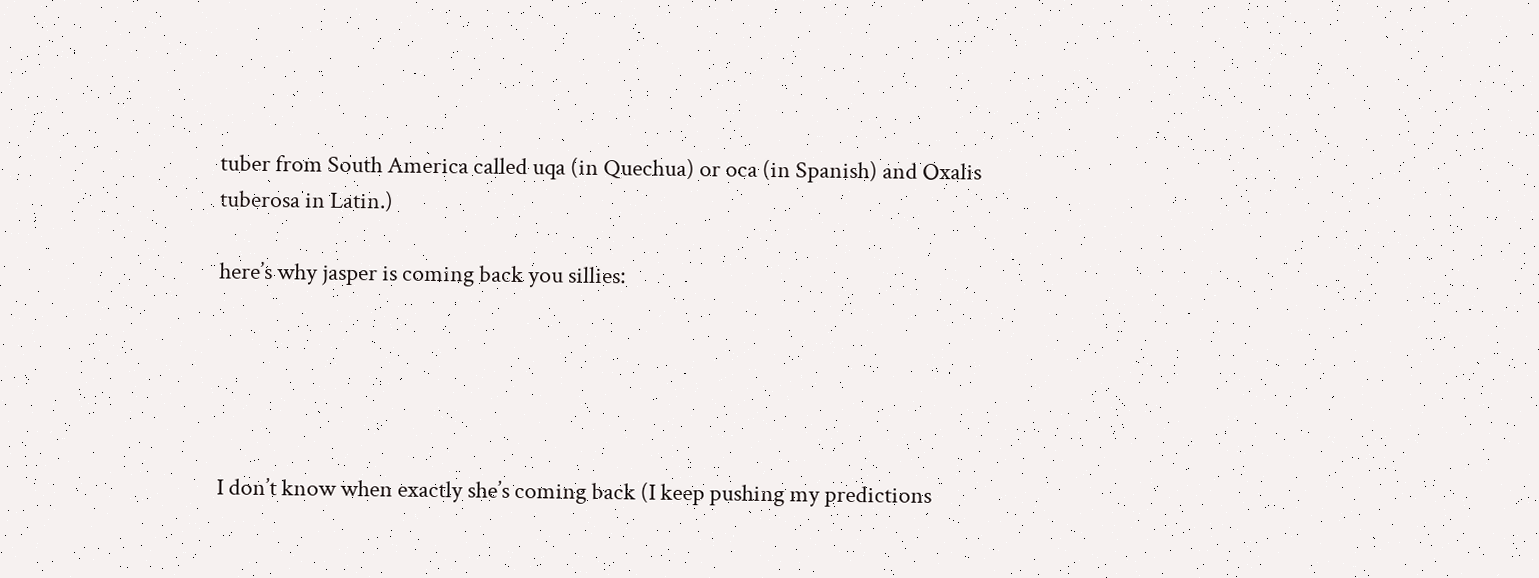tuber from South America called uqa (in Quechua) or oca (in Spanish) and Oxalis tuberosa in Latin.)

here’s why jasper is coming back you sillies:





I don’t know when exactly she’s coming back (I keep pushing my predictions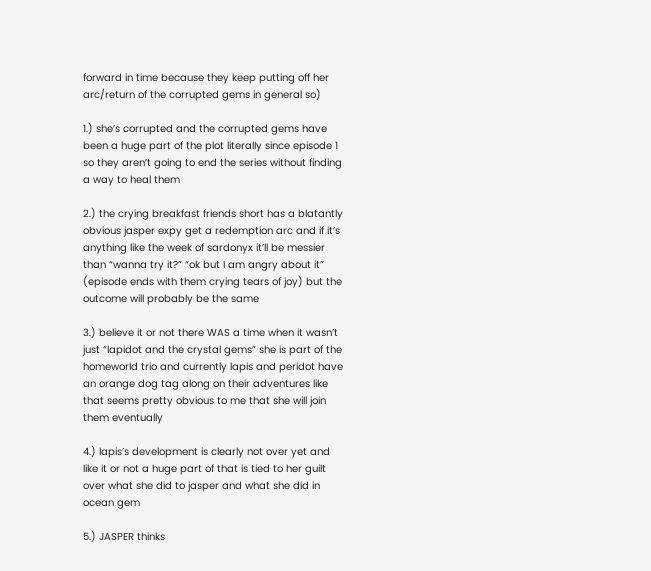forward in time because they keep putting off her arc/return of the corrupted gems in general so)

1.) she’s corrupted and the corrupted gems have been a huge part of the plot literally since episode 1 so they aren’t going to end the series without finding a way to heal them

2.) the crying breakfast friends short has a blatantly obvious jasper expy get a redemption arc and if it’s anything like the week of sardonyx it’ll be messier than “wanna try it?” “ok but I am angry about it” (episode ends with them crying tears of joy) but the outcome will probably be the same

3.) believe it or not there WAS a time when it wasn’t just “lapidot and the crystal gems” she is part of the homeworld trio and currently lapis and peridot have an orange dog tag along on their adventures like that seems pretty obvious to me that she will join them eventually

4.) lapis’s development is clearly not over yet and like it or not a huge part of that is tied to her guilt over what she did to jasper and what she did in ocean gem

5.) JASPER thinks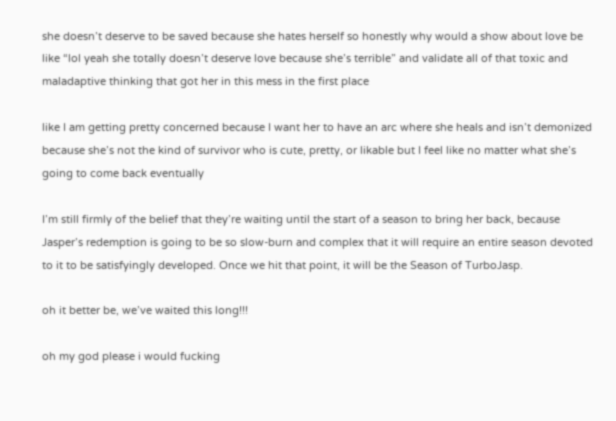she doesn’t deserve to be saved because she hates herself so honestly why would a show about love be like “lol yeah she totally doesn’t deserve love because she’s terrible” and validate all of that toxic and maladaptive thinking that got her in this mess in the first place

like I am getting pretty concerned because I want her to have an arc where she heals and isn’t demonized because she’s not the kind of survivor who is cute, pretty, or likable but I feel like no matter what she’s going to come back eventually

I’m still firmly of the belief that they’re waiting until the start of a season to bring her back, because Jasper’s redemption is going to be so slow-burn and complex that it will require an entire season devoted to it to be satisfyingly developed. Once we hit that point, it will be the Season of TurboJasp.

oh it better be, we’ve waited this long!!!

oh my god please i would fucking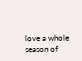love a whole season of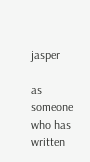jasper

as someone who has written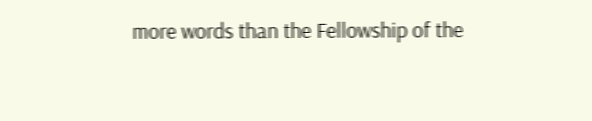more words than the Fellowship of the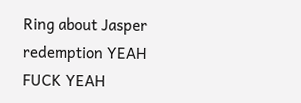Ring about Jasper redemption YEAH FUCK YEAH